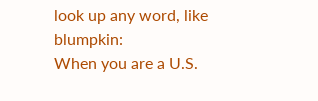look up any word, like blumpkin:
When you are a U.S.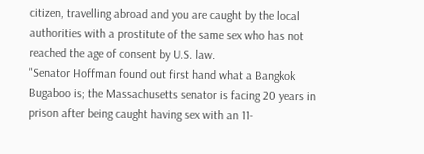citizen, travelling abroad and you are caught by the local authorities with a prostitute of the same sex who has not reached the age of consent by U.S. law.
"Senator Hoffman found out first hand what a Bangkok Bugaboo is; the Massachusetts senator is facing 20 years in prison after being caught having sex with an 11-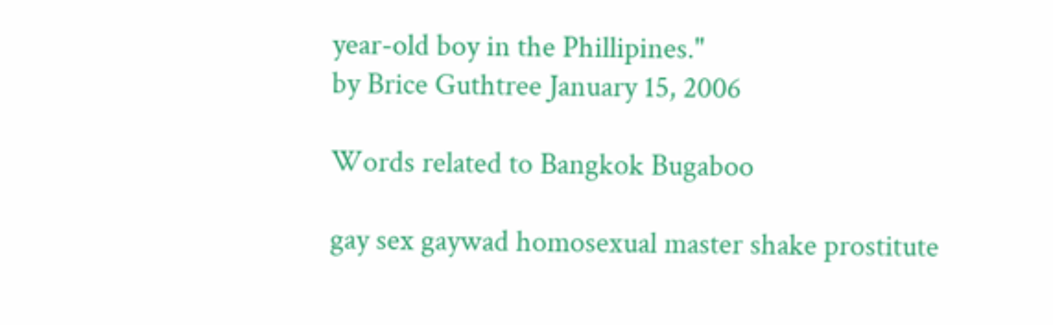year-old boy in the Phillipines."
by Brice Guthtree January 15, 2006

Words related to Bangkok Bugaboo

gay sex gaywad homosexual master shake prostitute